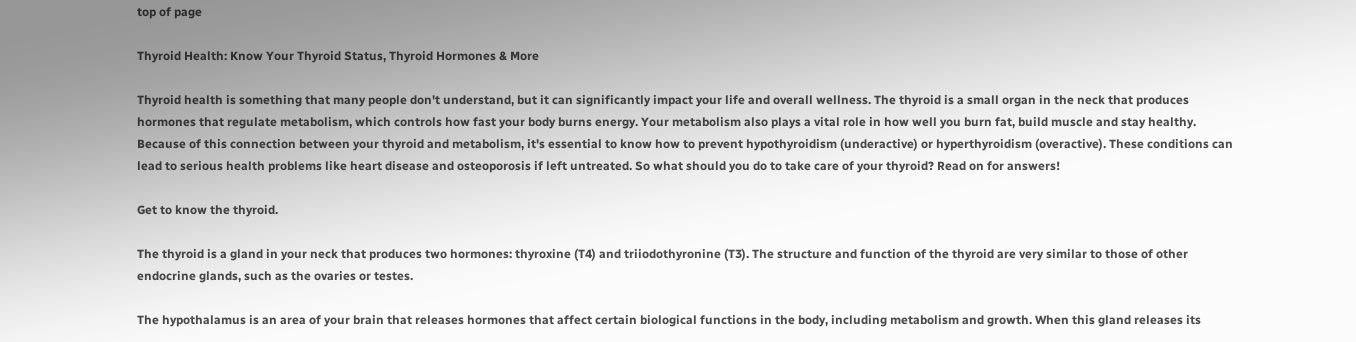top of page

Thyroid Health: Know Your Thyroid Status, Thyroid Hormones & More

Thyroid health is something that many people don't understand, but it can significantly impact your life and overall wellness. The thyroid is a small organ in the neck that produces hormones that regulate metabolism, which controls how fast your body burns energy. Your metabolism also plays a vital role in how well you burn fat, build muscle and stay healthy. Because of this connection between your thyroid and metabolism, it's essential to know how to prevent hypothyroidism (underactive) or hyperthyroidism (overactive). These conditions can lead to serious health problems like heart disease and osteoporosis if left untreated. So what should you do to take care of your thyroid? Read on for answers!

Get to know the thyroid.

The thyroid is a gland in your neck that produces two hormones: thyroxine (T4) and triiodothyronine (T3). The structure and function of the thyroid are very similar to those of other endocrine glands, such as the ovaries or testes.

The hypothalamus is an area of your brain that releases hormones that affect certain biological functions in the body, including metabolism and growth. When this gland releases its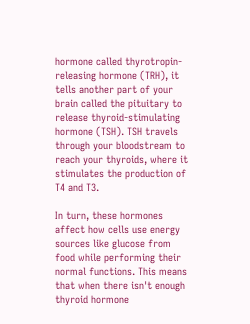hormone called thyrotropin-releasing hormone (TRH), it tells another part of your brain called the pituitary to release thyroid-stimulating hormone (TSH). TSH travels through your bloodstream to reach your thyroids, where it stimulates the production of T4 and T3.

In turn, these hormones affect how cells use energy sources like glucose from food while performing their normal functions. This means that when there isn't enough thyroid hormone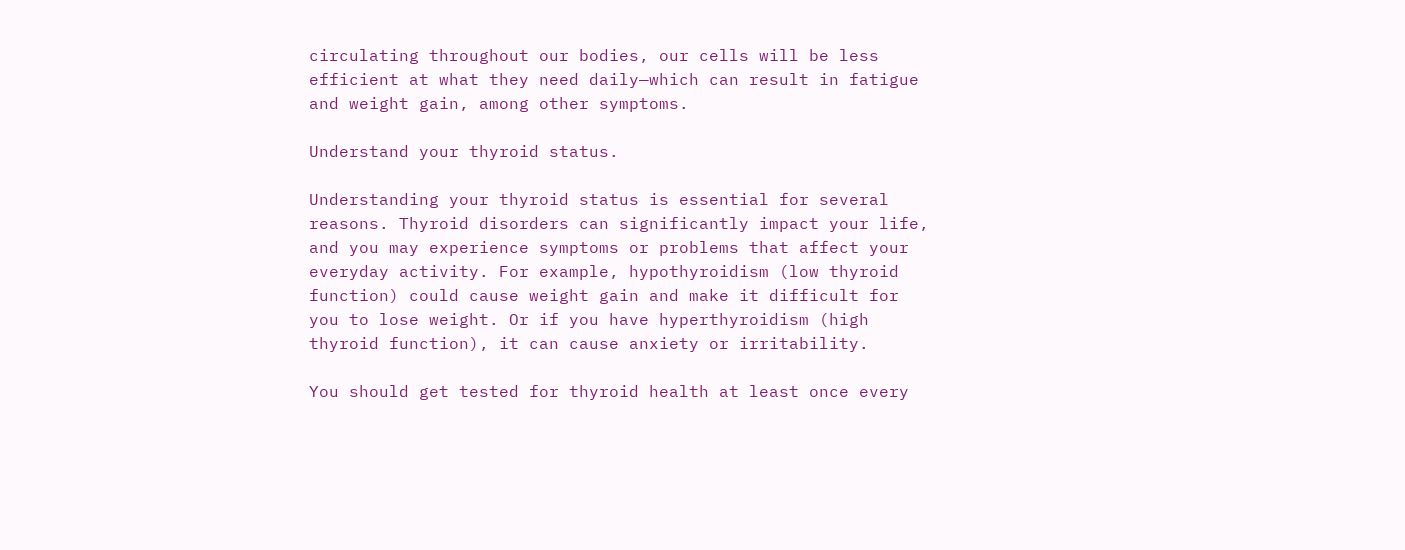circulating throughout our bodies, our cells will be less efficient at what they need daily—which can result in fatigue and weight gain, among other symptoms.

Understand your thyroid status.

Understanding your thyroid status is essential for several reasons. Thyroid disorders can significantly impact your life, and you may experience symptoms or problems that affect your everyday activity. For example, hypothyroidism (low thyroid function) could cause weight gain and make it difficult for you to lose weight. Or if you have hyperthyroidism (high thyroid function), it can cause anxiety or irritability.

You should get tested for thyroid health at least once every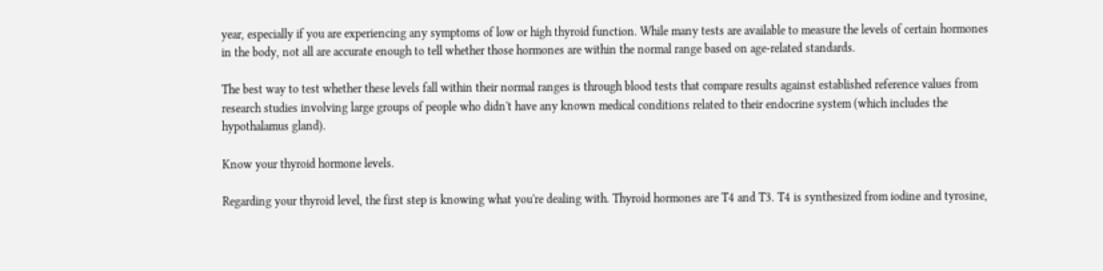year, especially if you are experiencing any symptoms of low or high thyroid function. While many tests are available to measure the levels of certain hormones in the body, not all are accurate enough to tell whether those hormones are within the normal range based on age-related standards.

The best way to test whether these levels fall within their normal ranges is through blood tests that compare results against established reference values from research studies involving large groups of people who didn't have any known medical conditions related to their endocrine system (which includes the hypothalamus gland).

Know your thyroid hormone levels.

Regarding your thyroid level, the first step is knowing what you're dealing with. Thyroid hormones are T4 and T3. T4 is synthesized from iodine and tyrosine,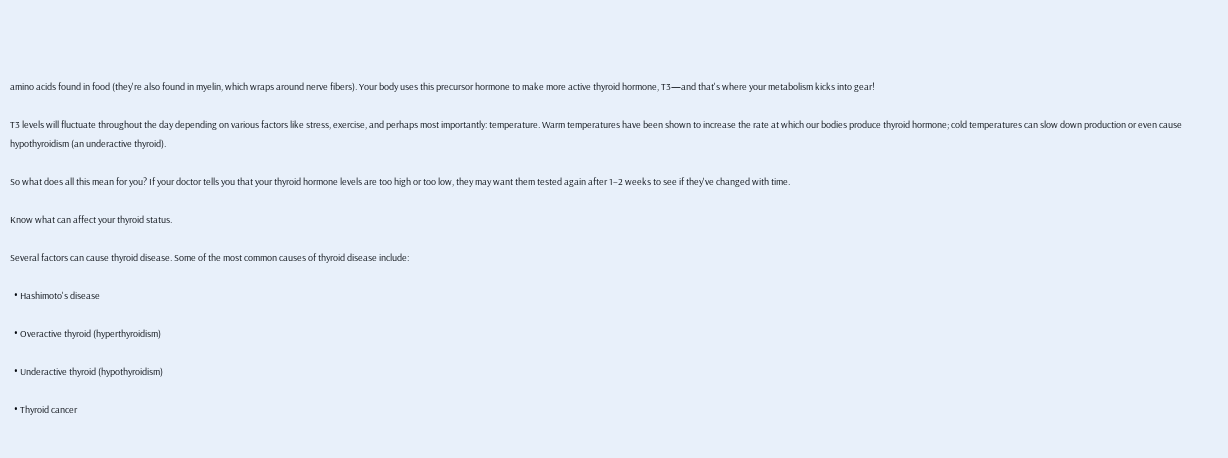amino acids found in food (they're also found in myelin, which wraps around nerve fibers). Your body uses this precursor hormone to make more active thyroid hormone, T3—and that's where your metabolism kicks into gear!

T3 levels will fluctuate throughout the day depending on various factors like stress, exercise, and perhaps most importantly: temperature. Warm temperatures have been shown to increase the rate at which our bodies produce thyroid hormone; cold temperatures can slow down production or even cause hypothyroidism (an underactive thyroid).

So what does all this mean for you? If your doctor tells you that your thyroid hormone levels are too high or too low, they may want them tested again after 1–2 weeks to see if they've changed with time.

Know what can affect your thyroid status.

Several factors can cause thyroid disease. Some of the most common causes of thyroid disease include:

  • Hashimoto's disease

  • Overactive thyroid (hyperthyroidism)

  • Underactive thyroid (hypothyroidism)

  • Thyroid cancer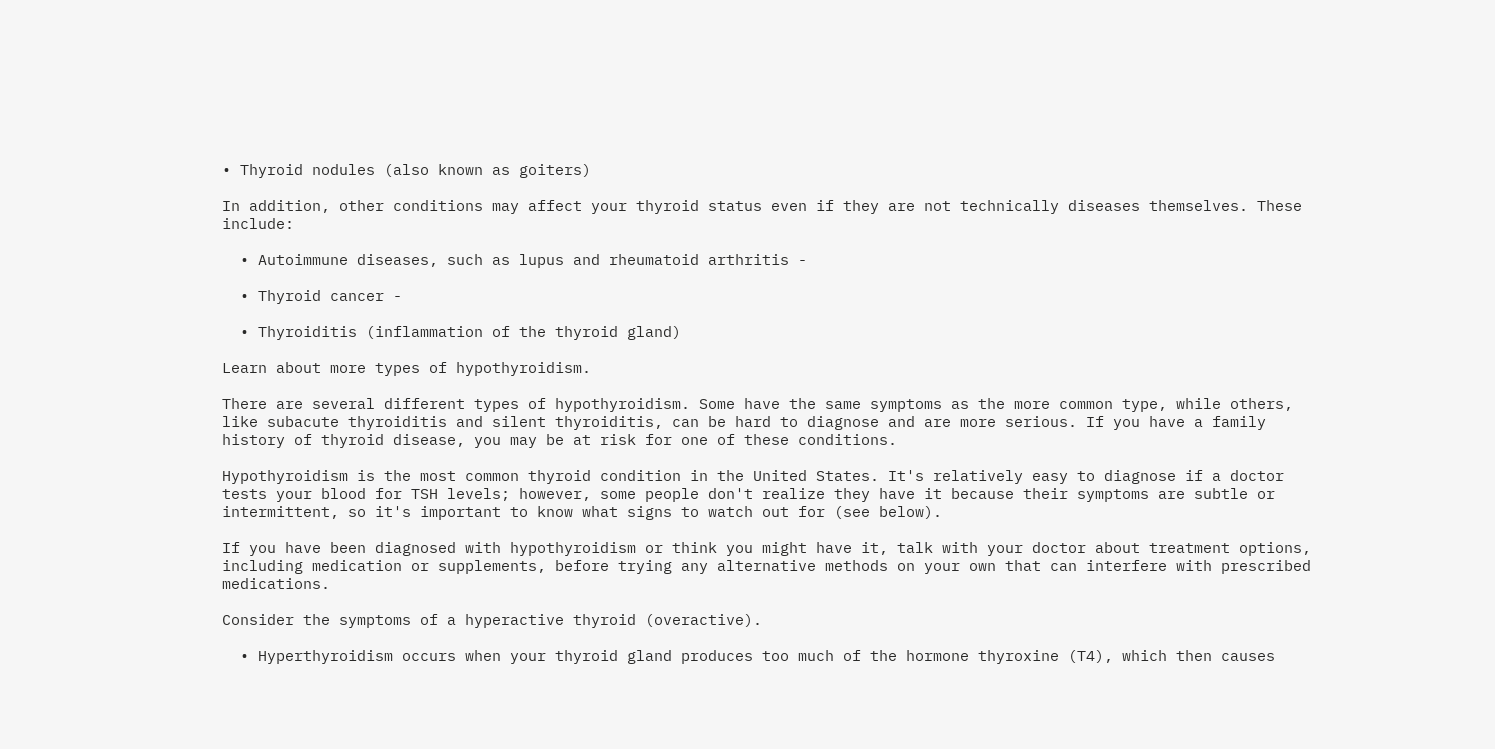• Thyroid nodules (also known as goiters)

In addition, other conditions may affect your thyroid status even if they are not technically diseases themselves. These include:

  • Autoimmune diseases, such as lupus and rheumatoid arthritis -

  • Thyroid cancer -

  • Thyroiditis (inflammation of the thyroid gland)

Learn about more types of hypothyroidism.

There are several different types of hypothyroidism. Some have the same symptoms as the more common type, while others, like subacute thyroiditis and silent thyroiditis, can be hard to diagnose and are more serious. If you have a family history of thyroid disease, you may be at risk for one of these conditions.

Hypothyroidism is the most common thyroid condition in the United States. It's relatively easy to diagnose if a doctor tests your blood for TSH levels; however, some people don't realize they have it because their symptoms are subtle or intermittent, so it's important to know what signs to watch out for (see below).

If you have been diagnosed with hypothyroidism or think you might have it, talk with your doctor about treatment options, including medication or supplements, before trying any alternative methods on your own that can interfere with prescribed medications.

Consider the symptoms of a hyperactive thyroid (overactive).

  • Hyperthyroidism occurs when your thyroid gland produces too much of the hormone thyroxine (T4), which then causes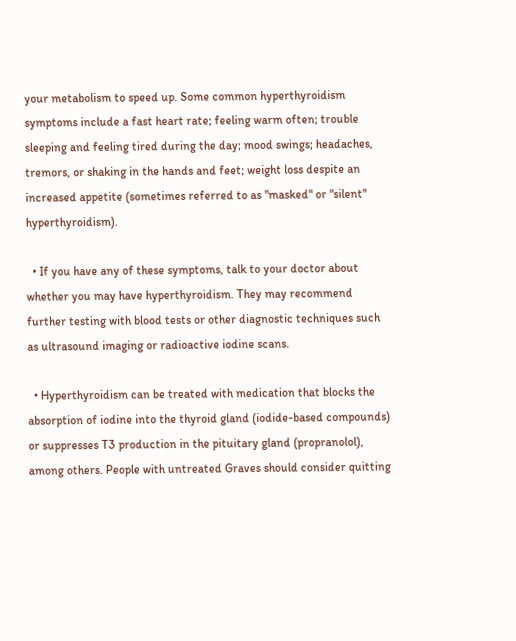your metabolism to speed up. Some common hyperthyroidism symptoms include a fast heart rate; feeling warm often; trouble sleeping and feeling tired during the day; mood swings; headaches, tremors, or shaking in the hands and feet; weight loss despite an increased appetite (sometimes referred to as "masked" or "silent" hyperthyroidism).

  • If you have any of these symptoms, talk to your doctor about whether you may have hyperthyroidism. They may recommend further testing with blood tests or other diagnostic techniques such as ultrasound imaging or radioactive iodine scans.

  • Hyperthyroidism can be treated with medication that blocks the absorption of iodine into the thyroid gland (iodide-based compounds) or suppresses T3 production in the pituitary gland (propranolol), among others. People with untreated Graves should consider quitting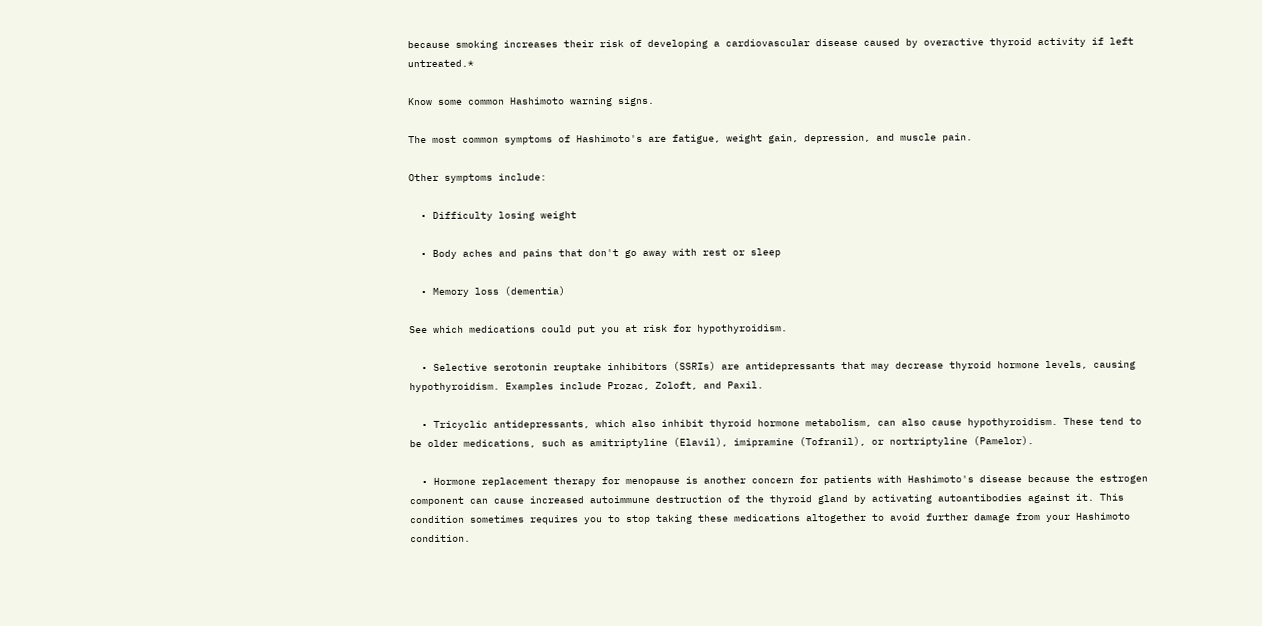because smoking increases their risk of developing a cardiovascular disease caused by overactive thyroid activity if left untreated.*

Know some common Hashimoto warning signs.

The most common symptoms of Hashimoto's are fatigue, weight gain, depression, and muscle pain.

Other symptoms include:

  • Difficulty losing weight

  • Body aches and pains that don't go away with rest or sleep

  • Memory loss (dementia)

See which medications could put you at risk for hypothyroidism.

  • Selective serotonin reuptake inhibitors (SSRIs) are antidepressants that may decrease thyroid hormone levels, causing hypothyroidism. Examples include Prozac, Zoloft, and Paxil.

  • Tricyclic antidepressants, which also inhibit thyroid hormone metabolism, can also cause hypothyroidism. These tend to be older medications, such as amitriptyline (Elavil), imipramine (Tofranil), or nortriptyline (Pamelor).

  • Hormone replacement therapy for menopause is another concern for patients with Hashimoto's disease because the estrogen component can cause increased autoimmune destruction of the thyroid gland by activating autoantibodies against it. This condition sometimes requires you to stop taking these medications altogether to avoid further damage from your Hashimoto condition.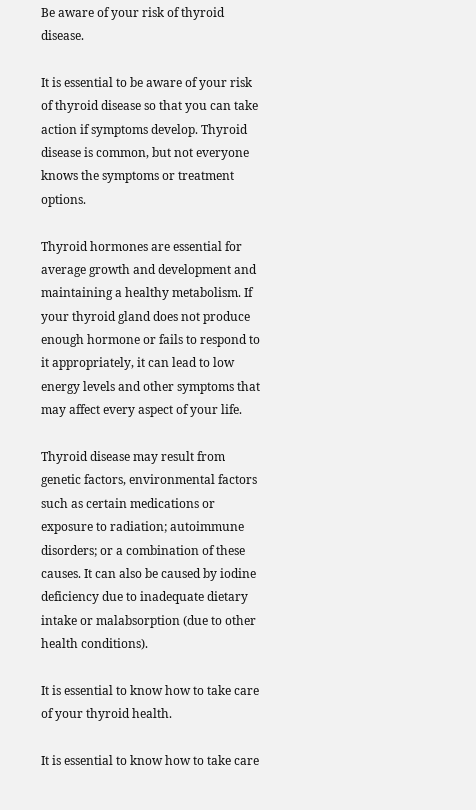Be aware of your risk of thyroid disease.

It is essential to be aware of your risk of thyroid disease so that you can take action if symptoms develop. Thyroid disease is common, but not everyone knows the symptoms or treatment options.

Thyroid hormones are essential for average growth and development and maintaining a healthy metabolism. If your thyroid gland does not produce enough hormone or fails to respond to it appropriately, it can lead to low energy levels and other symptoms that may affect every aspect of your life.

Thyroid disease may result from genetic factors, environmental factors such as certain medications or exposure to radiation; autoimmune disorders; or a combination of these causes. It can also be caused by iodine deficiency due to inadequate dietary intake or malabsorption (due to other health conditions).

It is essential to know how to take care of your thyroid health.

It is essential to know how to take care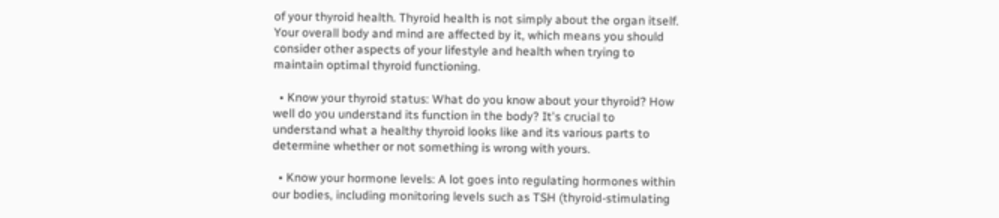of your thyroid health. Thyroid health is not simply about the organ itself. Your overall body and mind are affected by it, which means you should consider other aspects of your lifestyle and health when trying to maintain optimal thyroid functioning.

  • Know your thyroid status: What do you know about your thyroid? How well do you understand its function in the body? It's crucial to understand what a healthy thyroid looks like and its various parts to determine whether or not something is wrong with yours.

  • Know your hormone levels: A lot goes into regulating hormones within our bodies, including monitoring levels such as TSH (thyroid-stimulating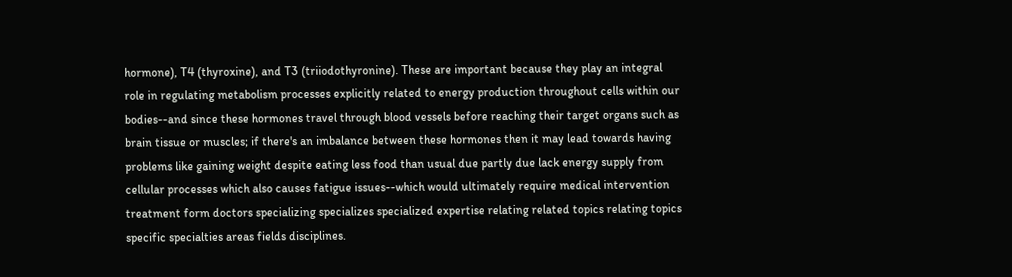hormone), T4 (thyroxine), and T3 (triiodothyronine). These are important because they play an integral role in regulating metabolism processes explicitly related to energy production throughout cells within our bodies--and since these hormones travel through blood vessels before reaching their target organs such as brain tissue or muscles; if there's an imbalance between these hormones then it may lead towards having problems like gaining weight despite eating less food than usual due partly due lack energy supply from cellular processes which also causes fatigue issues--which would ultimately require medical intervention treatment form doctors specializing specializes specialized expertise relating related topics relating topics specific specialties areas fields disciplines.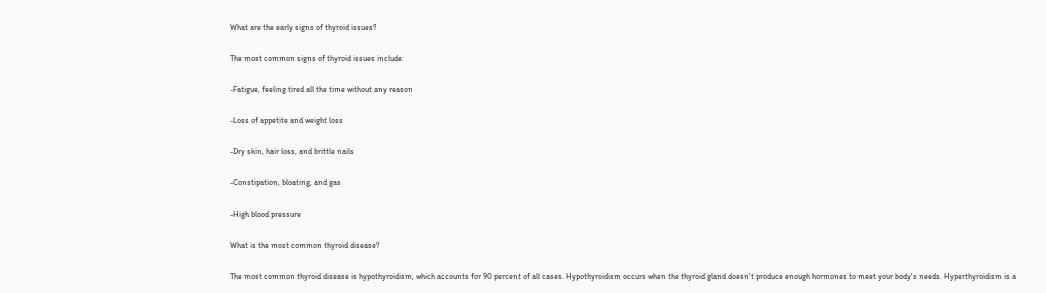What are the early signs of thyroid issues?

The most common signs of thyroid issues include:

-Fatigue, feeling tired all the time without any reason

-Loss of appetite and weight loss

-Dry skin, hair loss, and brittle nails

-Constipation, bloating, and gas

-High blood pressure

What is the most common thyroid disease?

The most common thyroid disease is hypothyroidism, which accounts for 90 percent of all cases. Hypothyroidism occurs when the thyroid gland doesn't produce enough hormones to meet your body's needs. Hyperthyroidism is a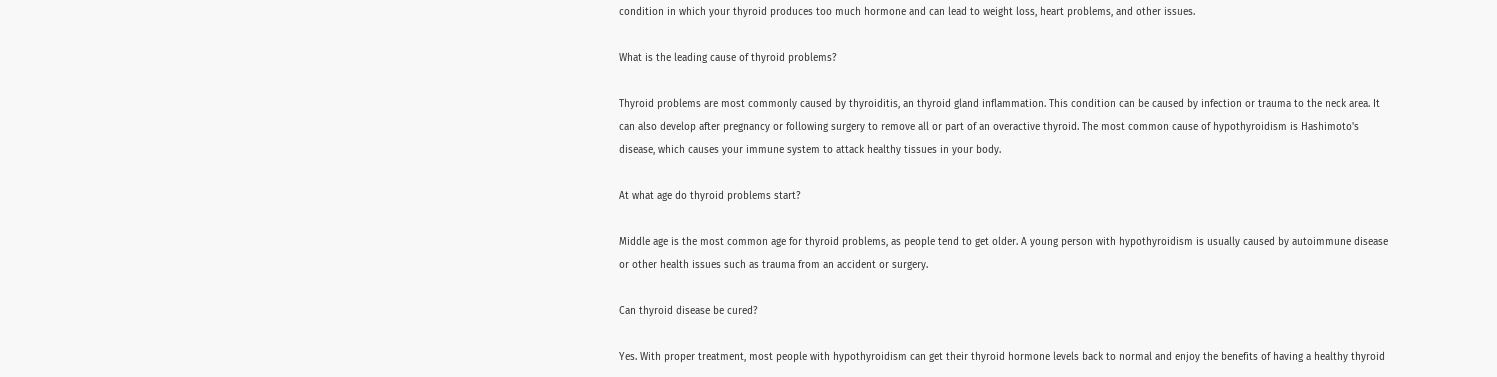condition in which your thyroid produces too much hormone and can lead to weight loss, heart problems, and other issues.

What is the leading cause of thyroid problems?

Thyroid problems are most commonly caused by thyroiditis, an thyroid gland inflammation. This condition can be caused by infection or trauma to the neck area. It can also develop after pregnancy or following surgery to remove all or part of an overactive thyroid. The most common cause of hypothyroidism is Hashimoto's disease, which causes your immune system to attack healthy tissues in your body.

At what age do thyroid problems start?

Middle age is the most common age for thyroid problems, as people tend to get older. A young person with hypothyroidism is usually caused by autoimmune disease or other health issues such as trauma from an accident or surgery.

Can thyroid disease be cured?

Yes. With proper treatment, most people with hypothyroidism can get their thyroid hormone levels back to normal and enjoy the benefits of having a healthy thyroid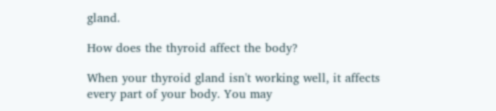gland.

How does the thyroid affect the body?

When your thyroid gland isn't working well, it affects every part of your body. You may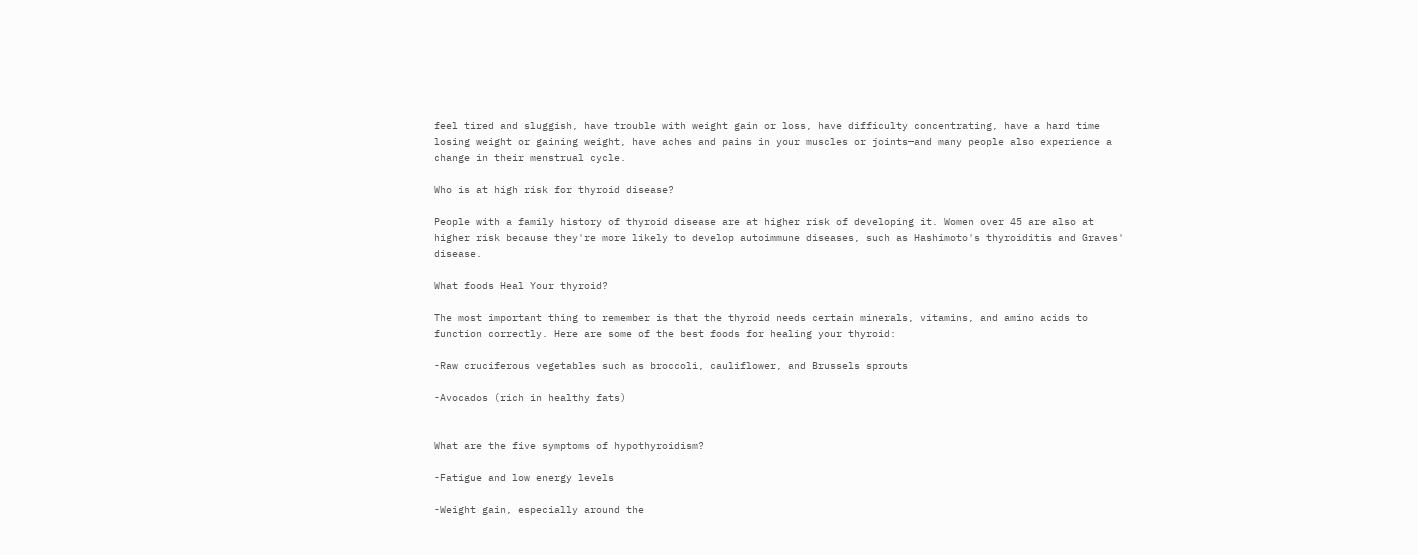feel tired and sluggish, have trouble with weight gain or loss, have difficulty concentrating, have a hard time losing weight or gaining weight, have aches and pains in your muscles or joints—and many people also experience a change in their menstrual cycle.

Who is at high risk for thyroid disease?

People with a family history of thyroid disease are at higher risk of developing it. Women over 45 are also at higher risk because they're more likely to develop autoimmune diseases, such as Hashimoto's thyroiditis and Graves' disease.

What foods Heal Your thyroid?

The most important thing to remember is that the thyroid needs certain minerals, vitamins, and amino acids to function correctly. Here are some of the best foods for healing your thyroid:

-Raw cruciferous vegetables such as broccoli, cauliflower, and Brussels sprouts

-Avocados (rich in healthy fats)


What are the five symptoms of hypothyroidism?

-Fatigue and low energy levels

-Weight gain, especially around the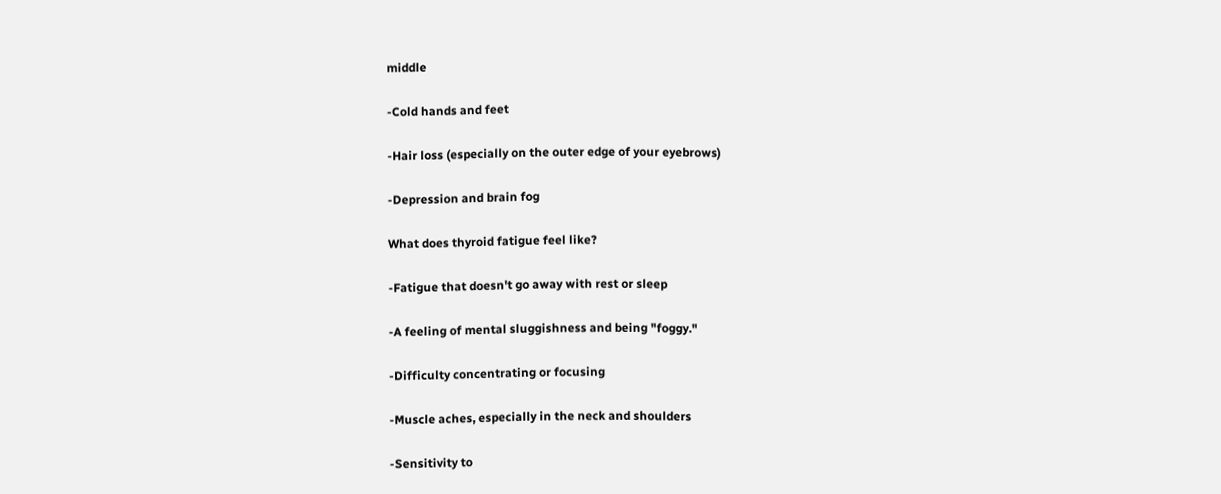middle

-Cold hands and feet

-Hair loss (especially on the outer edge of your eyebrows)

-Depression and brain fog

What does thyroid fatigue feel like?

-Fatigue that doesn't go away with rest or sleep

-A feeling of mental sluggishness and being "foggy."

-Difficulty concentrating or focusing

-Muscle aches, especially in the neck and shoulders

-Sensitivity to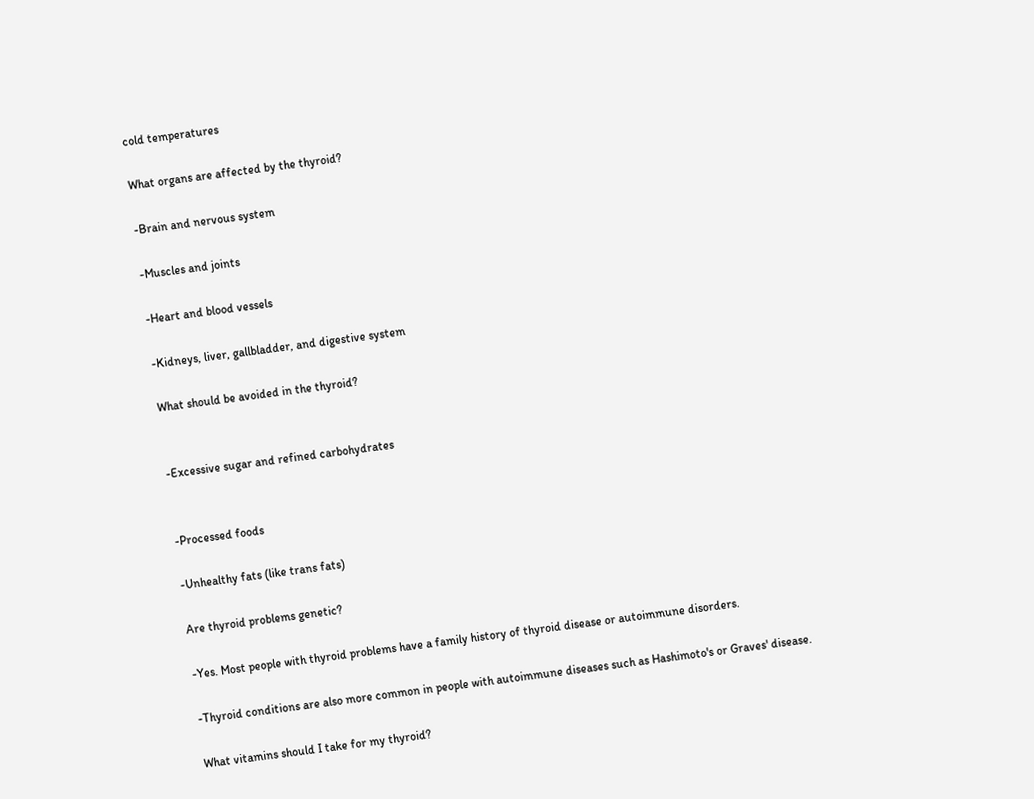cold temperatures

What organs are affected by the thyroid?

-Brain and nervous system

-Muscles and joints

-Heart and blood vessels

-Kidneys, liver, gallbladder, and digestive system

What should be avoided in the thyroid?


-Excessive sugar and refined carbohydrates


-Processed foods

-Unhealthy fats (like trans fats)

Are thyroid problems genetic?

-Yes. Most people with thyroid problems have a family history of thyroid disease or autoimmune disorders.

-Thyroid conditions are also more common in people with autoimmune diseases such as Hashimoto's or Graves' disease.

What vitamins should I take for my thyroid?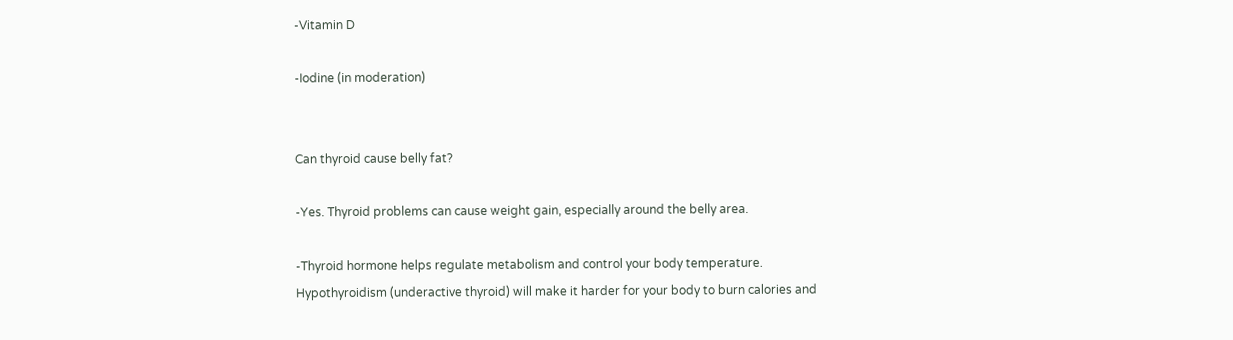-Vitamin D

-Iodine (in moderation)


Can thyroid cause belly fat?

-Yes. Thyroid problems can cause weight gain, especially around the belly area.

-Thyroid hormone helps regulate metabolism and control your body temperature. Hypothyroidism (underactive thyroid) will make it harder for your body to burn calories and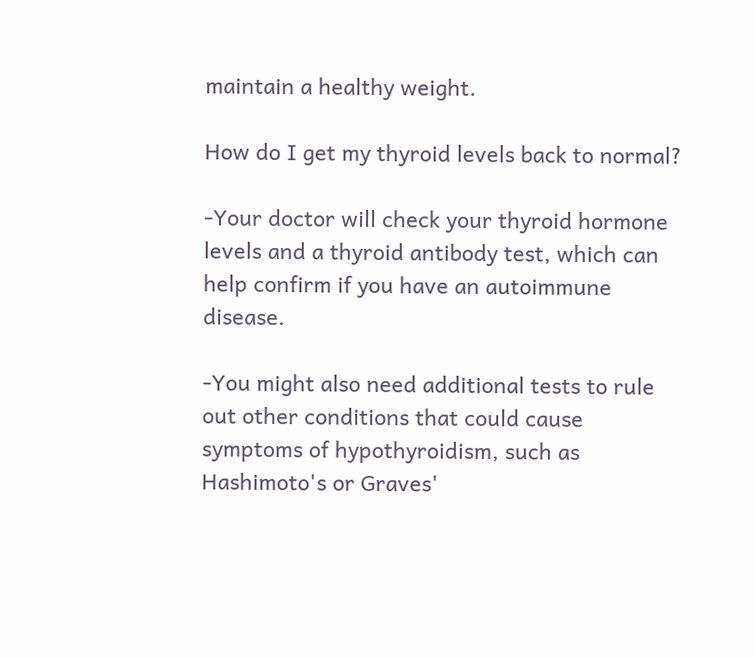maintain a healthy weight.

How do I get my thyroid levels back to normal?

-Your doctor will check your thyroid hormone levels and a thyroid antibody test, which can help confirm if you have an autoimmune disease.

-You might also need additional tests to rule out other conditions that could cause symptoms of hypothyroidism, such as Hashimoto's or Graves'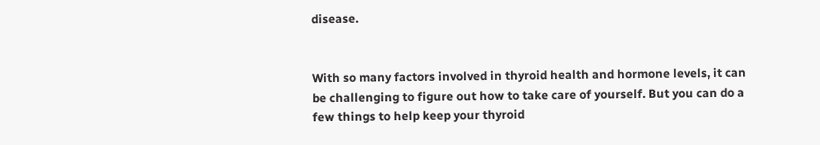disease.


With so many factors involved in thyroid health and hormone levels, it can be challenging to figure out how to take care of yourself. But you can do a few things to help keep your thyroid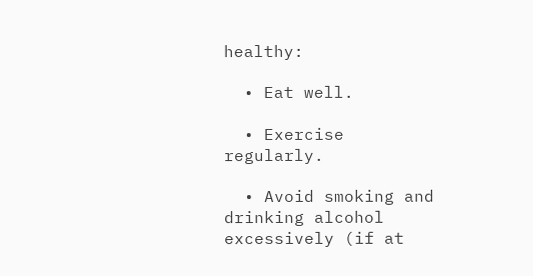healthy:

  • Eat well.

  • Exercise regularly.

  • Avoid smoking and drinking alcohol excessively (if at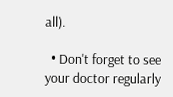all).

  • Don't forget to see your doctor regularly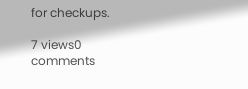for checkups.

7 views0 comments